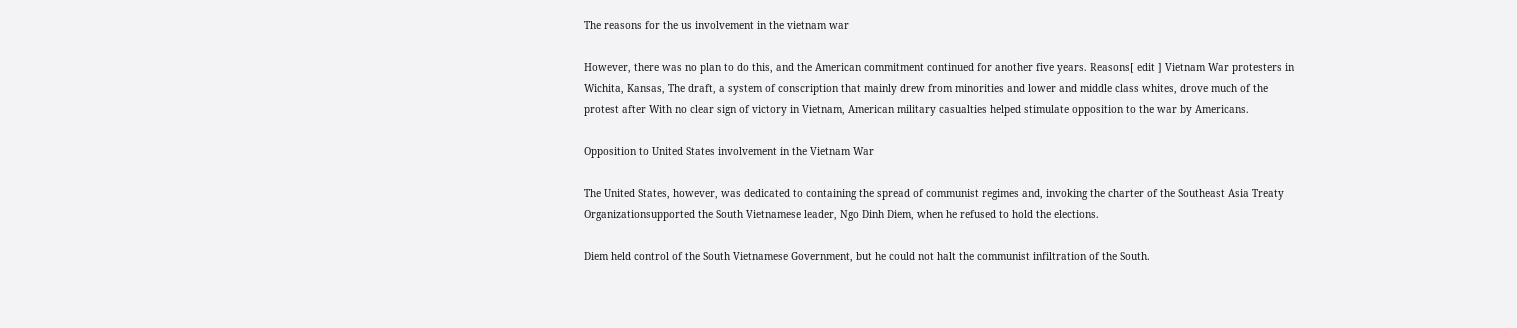The reasons for the us involvement in the vietnam war

However, there was no plan to do this, and the American commitment continued for another five years. Reasons[ edit ] Vietnam War protesters in Wichita, Kansas, The draft, a system of conscription that mainly drew from minorities and lower and middle class whites, drove much of the protest after With no clear sign of victory in Vietnam, American military casualties helped stimulate opposition to the war by Americans.

Opposition to United States involvement in the Vietnam War

The United States, however, was dedicated to containing the spread of communist regimes and, invoking the charter of the Southeast Asia Treaty Organizationsupported the South Vietnamese leader, Ngo Dinh Diem, when he refused to hold the elections.

Diem held control of the South Vietnamese Government, but he could not halt the communist infiltration of the South.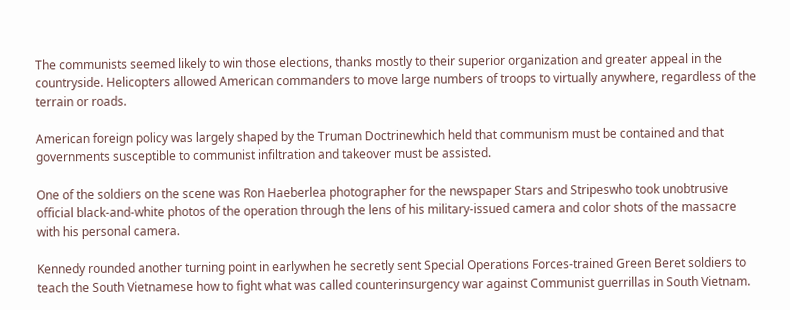The communists seemed likely to win those elections, thanks mostly to their superior organization and greater appeal in the countryside. Helicopters allowed American commanders to move large numbers of troops to virtually anywhere, regardless of the terrain or roads.

American foreign policy was largely shaped by the Truman Doctrinewhich held that communism must be contained and that governments susceptible to communist infiltration and takeover must be assisted.

One of the soldiers on the scene was Ron Haeberlea photographer for the newspaper Stars and Stripeswho took unobtrusive official black-and-white photos of the operation through the lens of his military-issued camera and color shots of the massacre with his personal camera.

Kennedy rounded another turning point in earlywhen he secretly sent Special Operations Forces-trained Green Beret soldiers to teach the South Vietnamese how to fight what was called counterinsurgency war against Communist guerrillas in South Vietnam.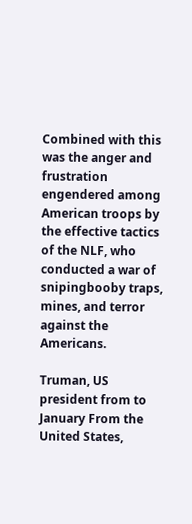Combined with this was the anger and frustration engendered among American troops by the effective tactics of the NLF, who conducted a war of snipingbooby traps, mines, and terror against the Americans.

Truman, US president from to January From the United States,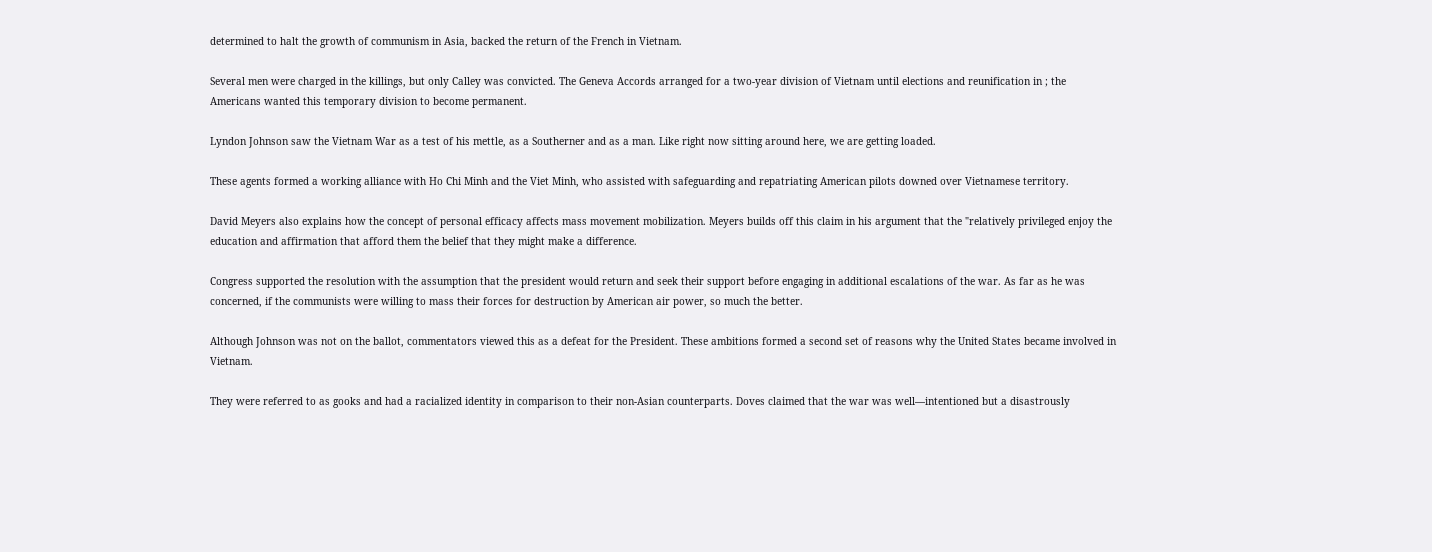determined to halt the growth of communism in Asia, backed the return of the French in Vietnam.

Several men were charged in the killings, but only Calley was convicted. The Geneva Accords arranged for a two-year division of Vietnam until elections and reunification in ; the Americans wanted this temporary division to become permanent.

Lyndon Johnson saw the Vietnam War as a test of his mettle, as a Southerner and as a man. Like right now sitting around here, we are getting loaded.

These agents formed a working alliance with Ho Chi Minh and the Viet Minh, who assisted with safeguarding and repatriating American pilots downed over Vietnamese territory.

David Meyers also explains how the concept of personal efficacy affects mass movement mobilization. Meyers builds off this claim in his argument that the "relatively privileged enjoy the education and affirmation that afford them the belief that they might make a difference.

Congress supported the resolution with the assumption that the president would return and seek their support before engaging in additional escalations of the war. As far as he was concerned, if the communists were willing to mass their forces for destruction by American air power, so much the better.

Although Johnson was not on the ballot, commentators viewed this as a defeat for the President. These ambitions formed a second set of reasons why the United States became involved in Vietnam.

They were referred to as gooks and had a racialized identity in comparison to their non-Asian counterparts. Doves claimed that the war was well—intentioned but a disastrously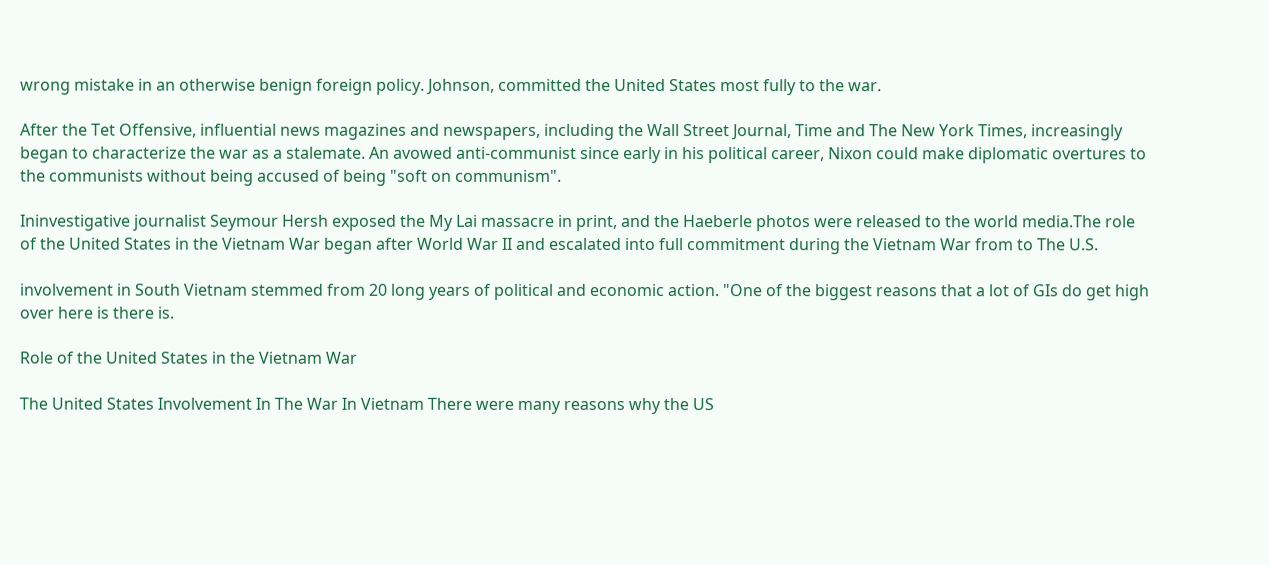wrong mistake in an otherwise benign foreign policy. Johnson, committed the United States most fully to the war.

After the Tet Offensive, influential news magazines and newspapers, including the Wall Street Journal, Time and The New York Times, increasingly began to characterize the war as a stalemate. An avowed anti-communist since early in his political career, Nixon could make diplomatic overtures to the communists without being accused of being "soft on communism".

Ininvestigative journalist Seymour Hersh exposed the My Lai massacre in print, and the Haeberle photos were released to the world media.The role of the United States in the Vietnam War began after World War II and escalated into full commitment during the Vietnam War from to The U.S.

involvement in South Vietnam stemmed from 20 long years of political and economic action. "One of the biggest reasons that a lot of GIs do get high over here is there is.

Role of the United States in the Vietnam War

The United States Involvement In The War In Vietnam There were many reasons why the US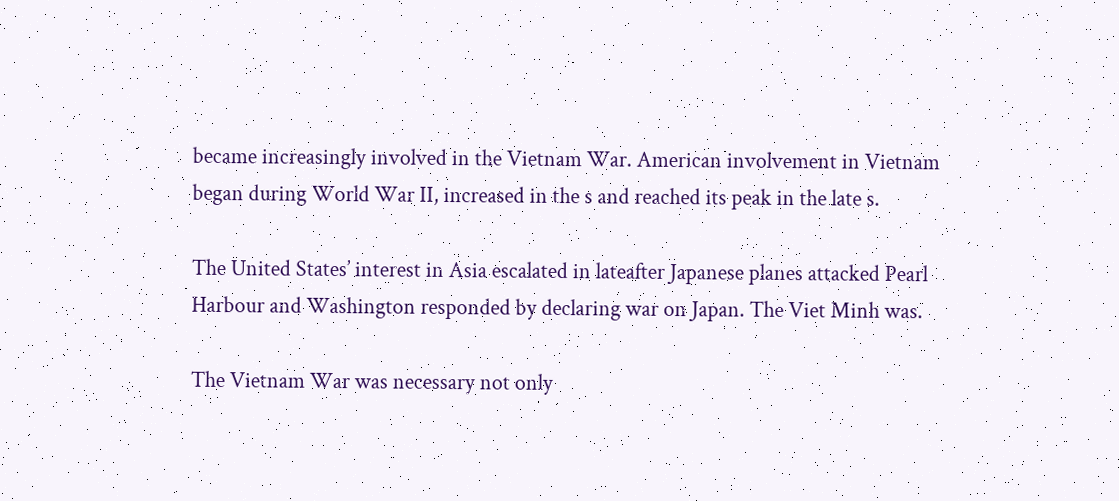became increasingly involved in the Vietnam War. American involvement in Vietnam began during World War II, increased in the s and reached its peak in the late s.

The United States’ interest in Asia escalated in lateafter Japanese planes attacked Pearl Harbour and Washington responded by declaring war on Japan. The Viet Minh was.

The Vietnam War was necessary not only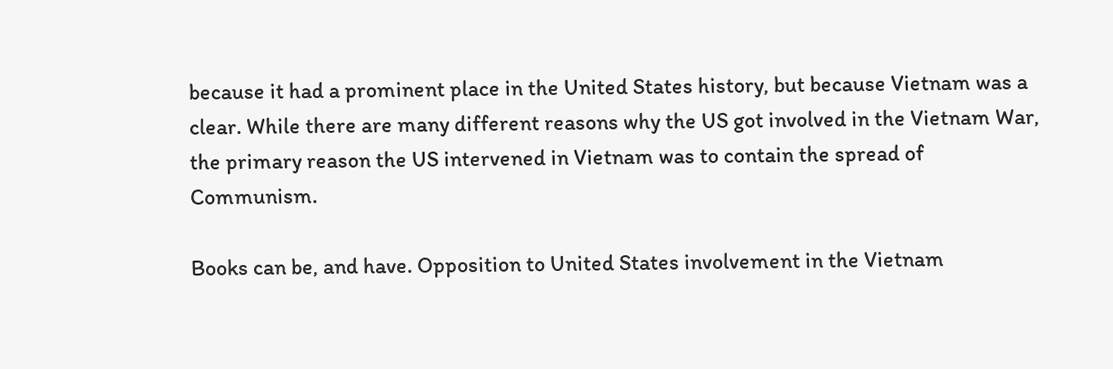because it had a prominent place in the United States history, but because Vietnam was a clear. While there are many different reasons why the US got involved in the Vietnam War, the primary reason the US intervened in Vietnam was to contain the spread of Communism.

Books can be, and have. Opposition to United States involvement in the Vietnam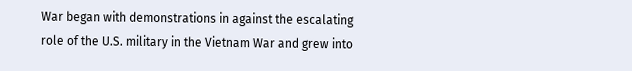War began with demonstrations in against the escalating role of the U.S. military in the Vietnam War and grew into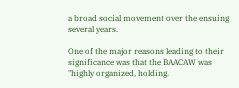a broad social movement over the ensuing several years.

One of the major reasons leading to their significance was that the BAACAW was "highly organized, holding.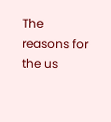The reasons for the us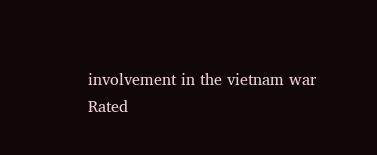involvement in the vietnam war
Rated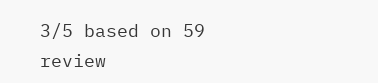3/5 based on 59 review